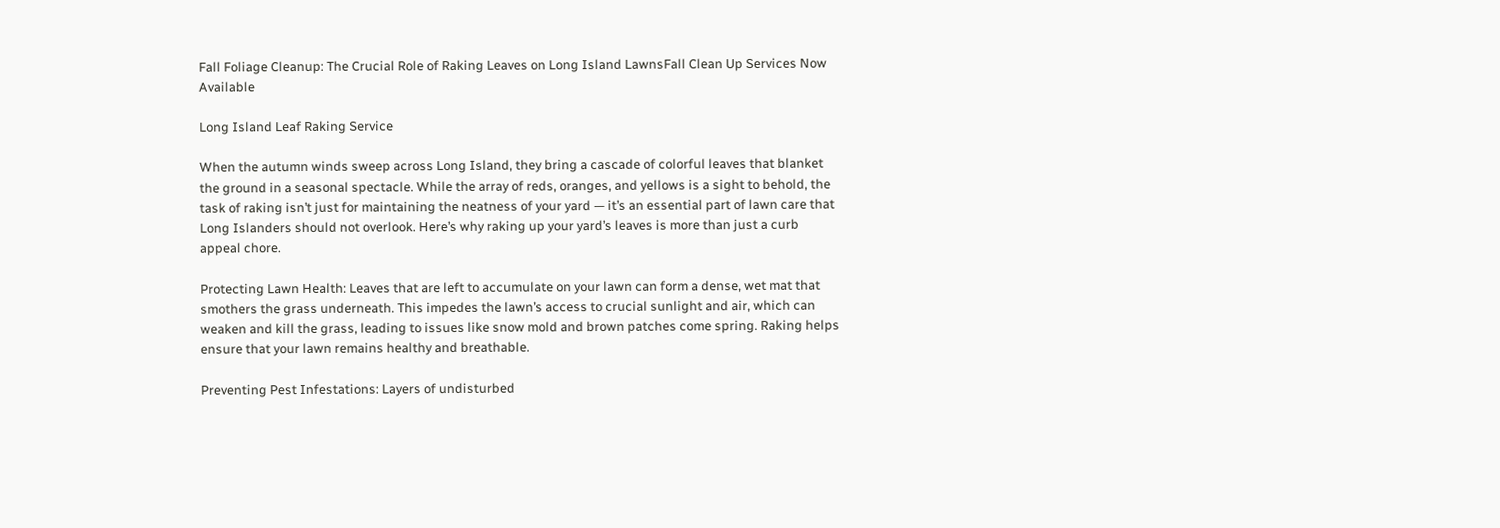Fall Foliage Cleanup: The Crucial Role of Raking Leaves on Long Island LawnsFall Clean Up Services Now Available

Long Island Leaf Raking Service

When the autumn winds sweep across Long Island, they bring a cascade of colorful leaves that blanket the ground in a seasonal spectacle. While the array of reds, oranges, and yellows is a sight to behold, the task of raking isn’t just for maintaining the neatness of your yard — it’s an essential part of lawn care that Long Islanders should not overlook. Here’s why raking up your yard’s leaves is more than just a curb appeal chore.

Protecting Lawn Health: Leaves that are left to accumulate on your lawn can form a dense, wet mat that smothers the grass underneath. This impedes the lawn’s access to crucial sunlight and air, which can weaken and kill the grass, leading to issues like snow mold and brown patches come spring. Raking helps ensure that your lawn remains healthy and breathable.

Preventing Pest Infestations: Layers of undisturbed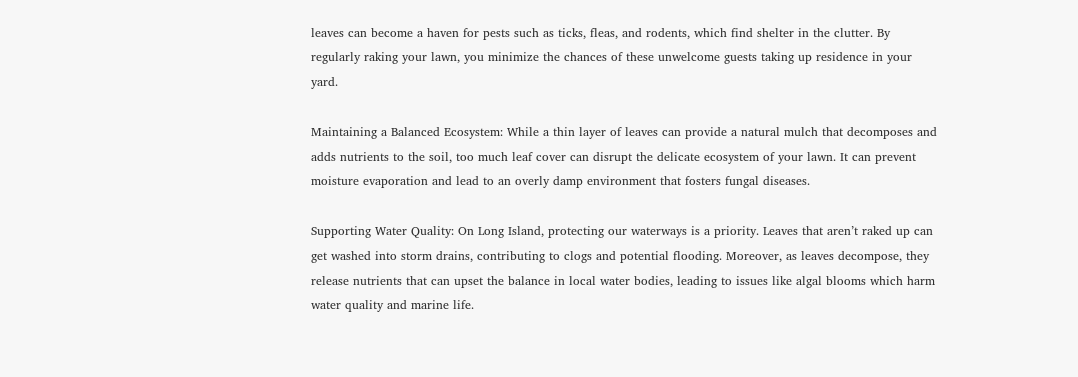leaves can become a haven for pests such as ticks, fleas, and rodents, which find shelter in the clutter. By regularly raking your lawn, you minimize the chances of these unwelcome guests taking up residence in your yard.

Maintaining a Balanced Ecosystem: While a thin layer of leaves can provide a natural mulch that decomposes and adds nutrients to the soil, too much leaf cover can disrupt the delicate ecosystem of your lawn. It can prevent moisture evaporation and lead to an overly damp environment that fosters fungal diseases.

Supporting Water Quality: On Long Island, protecting our waterways is a priority. Leaves that aren’t raked up can get washed into storm drains, contributing to clogs and potential flooding. Moreover, as leaves decompose, they release nutrients that can upset the balance in local water bodies, leading to issues like algal blooms which harm water quality and marine life.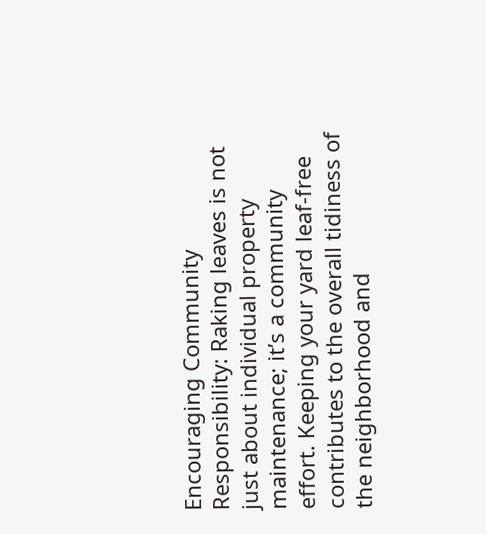Encouraging Community Responsibility: Raking leaves is not just about individual property maintenance; it’s a community effort. Keeping your yard leaf-free contributes to the overall tidiness of the neighborhood and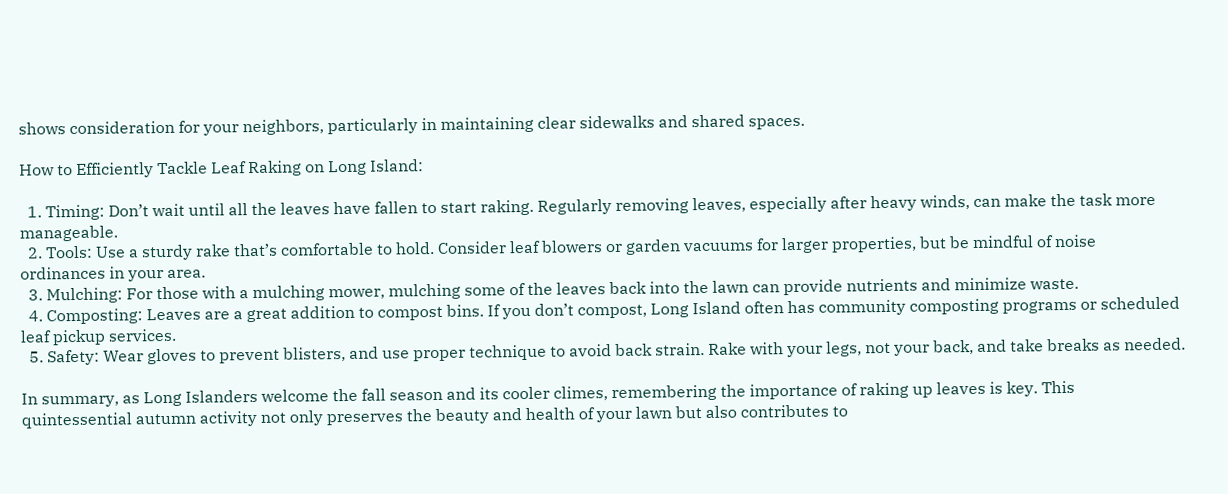shows consideration for your neighbors, particularly in maintaining clear sidewalks and shared spaces.

How to Efficiently Tackle Leaf Raking on Long Island:

  1. Timing: Don’t wait until all the leaves have fallen to start raking. Regularly removing leaves, especially after heavy winds, can make the task more manageable.
  2. Tools: Use a sturdy rake that’s comfortable to hold. Consider leaf blowers or garden vacuums for larger properties, but be mindful of noise ordinances in your area.
  3. Mulching: For those with a mulching mower, mulching some of the leaves back into the lawn can provide nutrients and minimize waste.
  4. Composting: Leaves are a great addition to compost bins. If you don’t compost, Long Island often has community composting programs or scheduled leaf pickup services.
  5. Safety: Wear gloves to prevent blisters, and use proper technique to avoid back strain. Rake with your legs, not your back, and take breaks as needed.

In summary, as Long Islanders welcome the fall season and its cooler climes, remembering the importance of raking up leaves is key. This quintessential autumn activity not only preserves the beauty and health of your lawn but also contributes to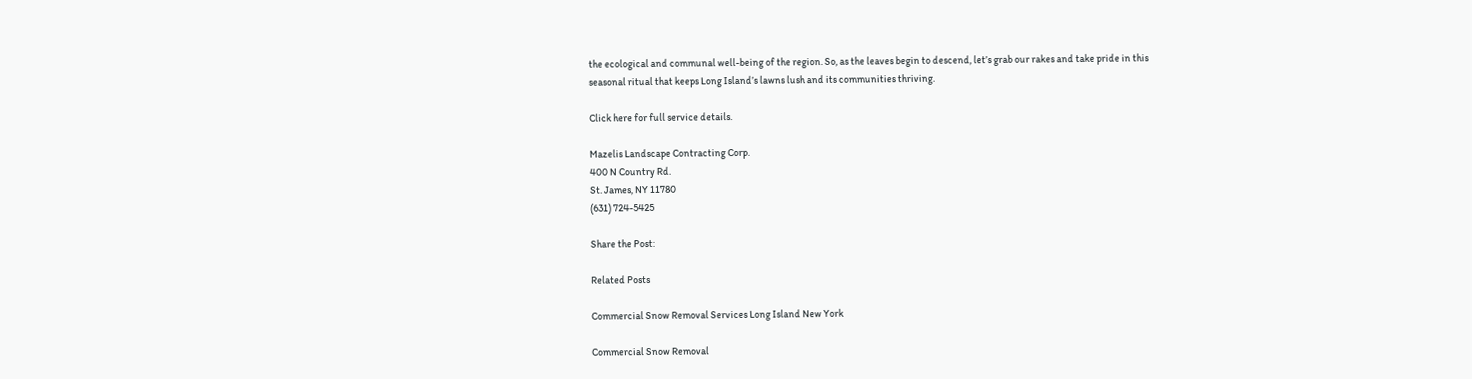the ecological and communal well-being of the region. So, as the leaves begin to descend, let’s grab our rakes and take pride in this seasonal ritual that keeps Long Island’s lawns lush and its communities thriving.

Click here for full service details.

Mazelis Landscape Contracting Corp.
400 N Country Rd.
St. James, NY 11780
(631) 724-5425

Share the Post:

Related Posts

Commercial Snow Removal Services Long Island New York

Commercial Snow Removal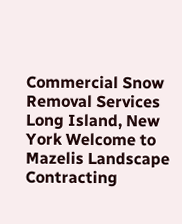Commercial Snow Removal Services Long Island, New York Welcome to Mazelis Landscape Contracting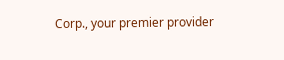Corp., your premier provider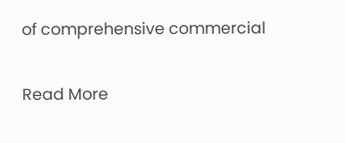of comprehensive commercial

Read More